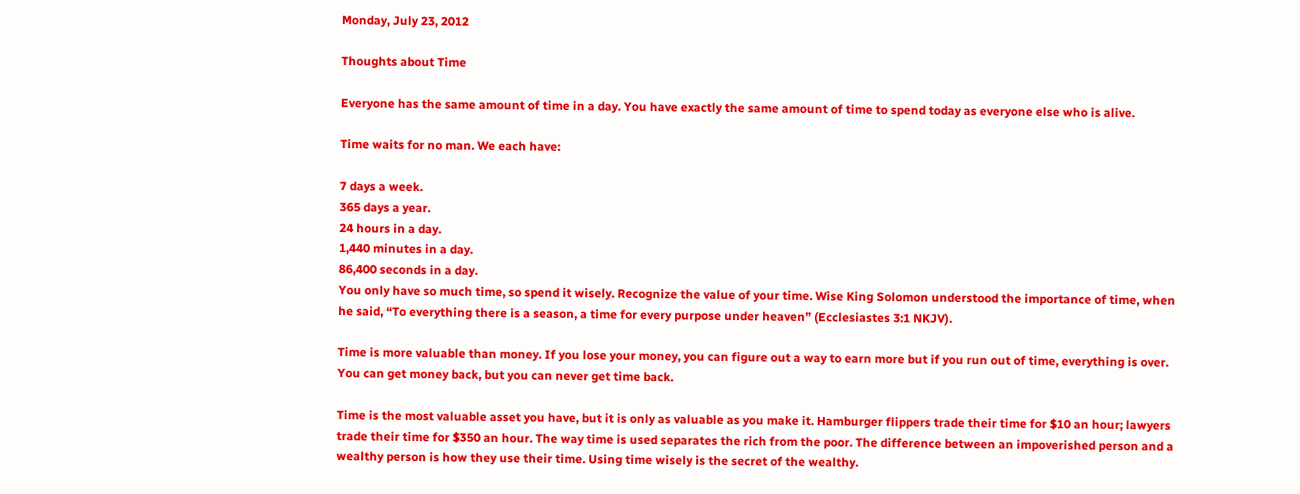Monday, July 23, 2012

Thoughts about Time

Everyone has the same amount of time in a day. You have exactly the same amount of time to spend today as everyone else who is alive.

Time waits for no man. We each have:

7 days a week.
365 days a year.
24 hours in a day.
1,440 minutes in a day.
86,400 seconds in a day.
You only have so much time, so spend it wisely. Recognize the value of your time. Wise King Solomon understood the importance of time, when he said, “To everything there is a season, a time for every purpose under heaven” (Ecclesiastes 3:1 NKJV).

Time is more valuable than money. If you lose your money, you can figure out a way to earn more but if you run out of time, everything is over. You can get money back, but you can never get time back.

Time is the most valuable asset you have, but it is only as valuable as you make it. Hamburger flippers trade their time for $10 an hour; lawyers trade their time for $350 an hour. The way time is used separates the rich from the poor. The difference between an impoverished person and a wealthy person is how they use their time. Using time wisely is the secret of the wealthy.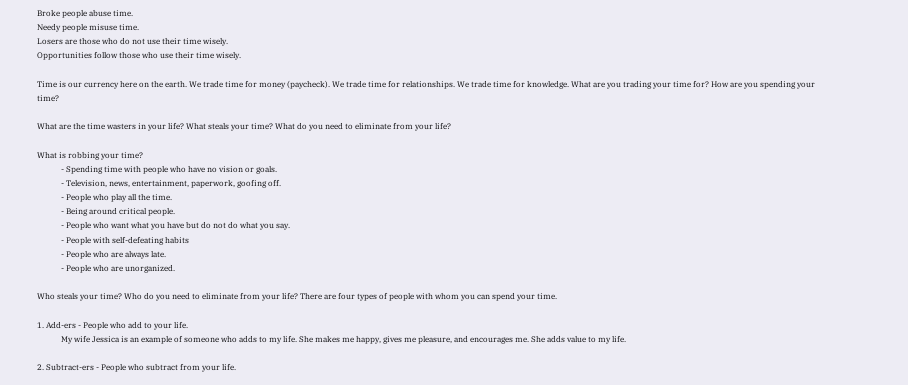Broke people abuse time.
Needy people misuse time.
Losers are those who do not use their time wisely.
Opportunities follow those who use their time wisely.

Time is our currency here on the earth. We trade time for money (paycheck). We trade time for relationships. We trade time for knowledge. What are you trading your time for? How are you spending your time?

What are the time wasters in your life? What steals your time? What do you need to eliminate from your life?

What is robbing your time?
            - Spending time with people who have no vision or goals.
            - Television, news, entertainment, paperwork, goofing off.
            - People who play all the time.
            - Being around critical people.
            - People who want what you have but do not do what you say.
            - People with self-defeating habits
            - People who are always late.
            - People who are unorganized.

Who steals your time? Who do you need to eliminate from your life? There are four types of people with whom you can spend your time.

1. Add-ers - People who add to your life.
            My wife Jessica is an example of someone who adds to my life. She makes me happy, gives me pleasure, and encourages me. She adds value to my life.

2. Subtract-ers - People who subtract from your life.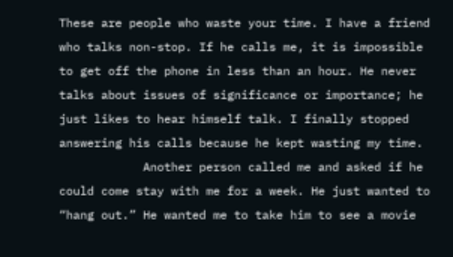These are people who waste your time. I have a friend who talks non-stop. If he calls me, it is impossible to get off the phone in less than an hour. He never talks about issues of significance or importance; he just likes to hear himself talk. I finally stopped answering his calls because he kept wasting my time.
            Another person called me and asked if he could come stay with me for a week. He just wanted to “hang out.” He wanted me to take him to see a movie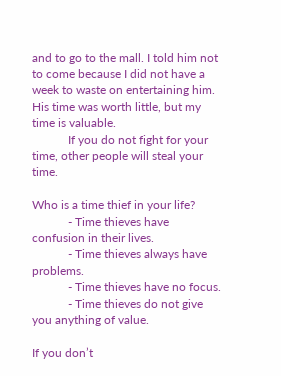and to go to the mall. I told him not to come because I did not have a week to waste on entertaining him. His time was worth little, but my time is valuable.
            If you do not fight for your time, other people will steal your time.

Who is a time thief in your life?
            - Time thieves have confusion in their lives.
            - Time thieves always have problems.
            - Time thieves have no focus.
            - Time thieves do not give you anything of value.

If you don’t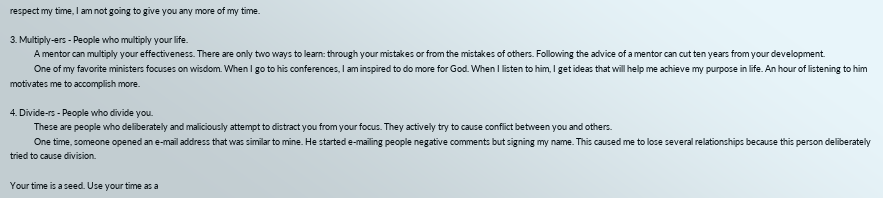respect my time, I am not going to give you any more of my time.

3. Multiply-ers - People who multiply your life.
            A mentor can multiply your effectiveness. There are only two ways to learn: through your mistakes or from the mistakes of others. Following the advice of a mentor can cut ten years from your development.
            One of my favorite ministers focuses on wisdom. When I go to his conferences, I am inspired to do more for God. When I listen to him, I get ideas that will help me achieve my purpose in life. An hour of listening to him motivates me to accomplish more.

4. Divide-rs - People who divide you.
            These are people who deliberately and maliciously attempt to distract you from your focus. They actively try to cause conflict between you and others.
            One time, someone opened an e-mail address that was similar to mine. He started e-mailing people negative comments but signing my name. This caused me to lose several relationships because this person deliberately tried to cause division.

Your time is a seed. Use your time as a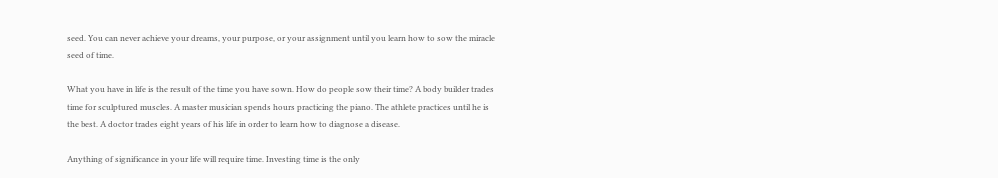seed. You can never achieve your dreams, your purpose, or your assignment until you learn how to sow the miracle seed of time.

What you have in life is the result of the time you have sown. How do people sow their time? A body builder trades time for sculptured muscles. A master musician spends hours practicing the piano. The athlete practices until he is the best. A doctor trades eight years of his life in order to learn how to diagnose a disease.

Anything of significance in your life will require time. Investing time is the only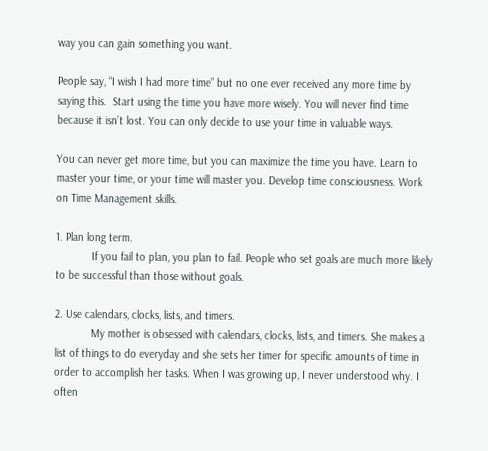way you can gain something you want.

People say, “I wish I had more time” but no one ever received any more time by saying this.  Start using the time you have more wisely. You will never find time because it isn’t lost. You can only decide to use your time in valuable ways.

You can never get more time, but you can maximize the time you have. Learn to master your time, or your time will master you. Develop time consciousness. Work on Time Management skills.

1. Plan long term.
            If you fail to plan, you plan to fail. People who set goals are much more likely to be successful than those without goals.

2. Use calendars, clocks, lists, and timers.
            My mother is obsessed with calendars, clocks, lists, and timers. She makes a list of things to do everyday and she sets her timer for specific amounts of time in order to accomplish her tasks. When I was growing up, I never understood why. I often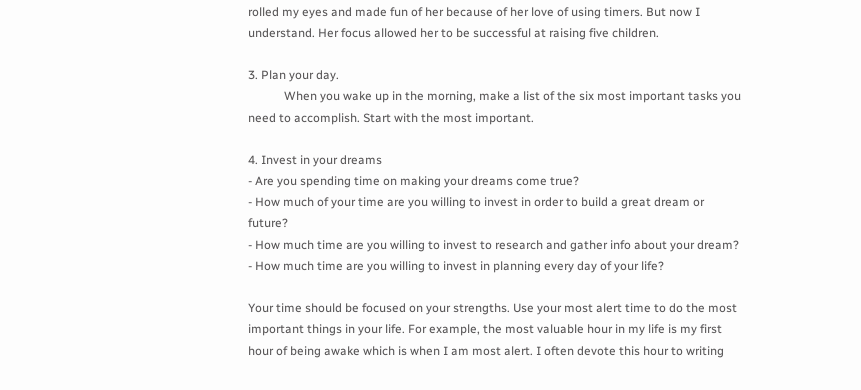rolled my eyes and made fun of her because of her love of using timers. But now I understand. Her focus allowed her to be successful at raising five children.

3. Plan your day.
            When you wake up in the morning, make a list of the six most important tasks you need to accomplish. Start with the most important.

4. Invest in your dreams
- Are you spending time on making your dreams come true?
- How much of your time are you willing to invest in order to build a great dream or future?
- How much time are you willing to invest to research and gather info about your dream?
- How much time are you willing to invest in planning every day of your life?

Your time should be focused on your strengths. Use your most alert time to do the most important things in your life. For example, the most valuable hour in my life is my first hour of being awake which is when I am most alert. I often devote this hour to writing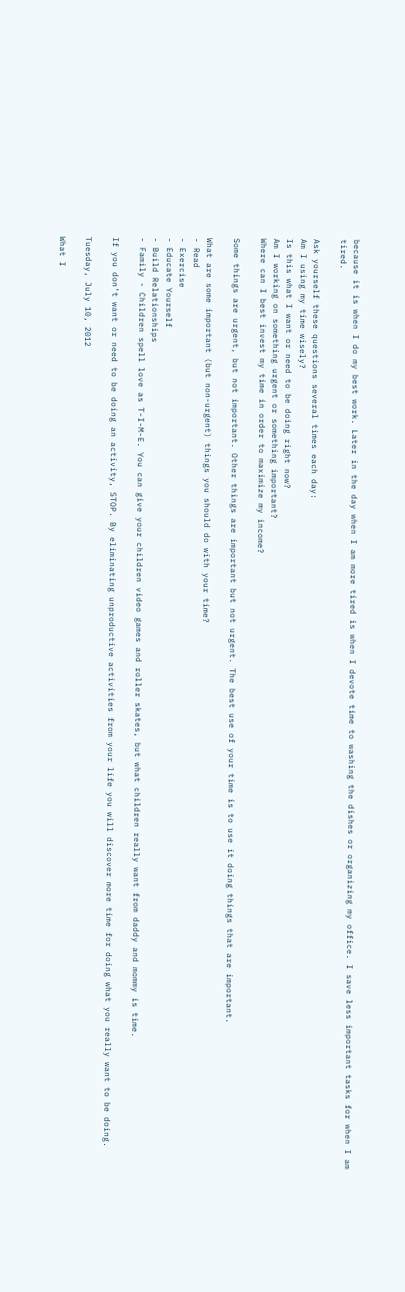because it is when I do my best work. Later in the day when I am more tired is when I devote time to washing the dishes or organizing my office. I save less important tasks for when I am tired.

Ask yourself these questions several times each day:
Am I using my time wisely?
Is this what I want or need to be doing right now?
Am I working on something urgent or something important?
Where can I best invest my time in order to maximize my income?

Some things are urgent, but not important. Other things are important but not urgent. The best use of your time is to use it doing things that are important.

What are some important (but non-urgent) things you should do with your time?
- Read
- Exercise
- Educate Yourself
- Build Relationships
- Family - Children spell love as T-I-M-E. You can give your children video games and roller skates, but what children really want from daddy and mommy is time.

If you don’t want or need to be doing an activity, STOP. By eliminating unproductive activities from your life you will discover more time for doing what you really want to be doing.

Tuesday, July 10, 2012

What I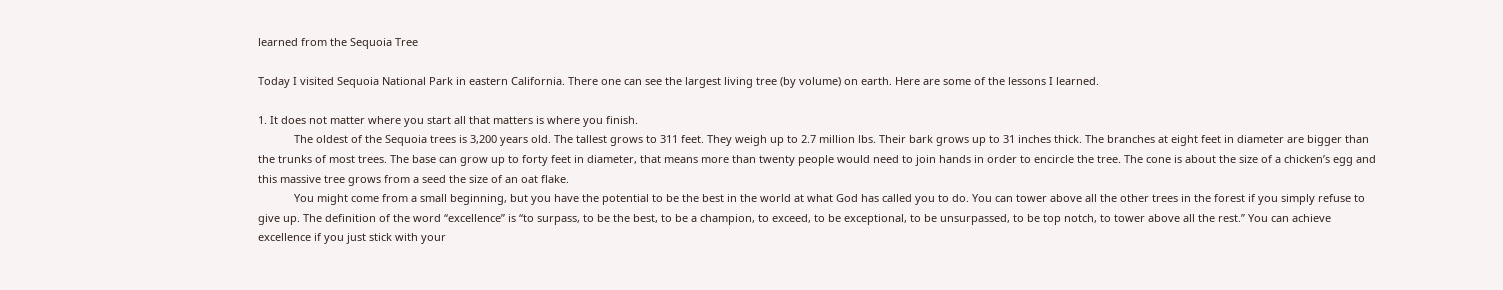learned from the Sequoia Tree

Today I visited Sequoia National Park in eastern California. There one can see the largest living tree (by volume) on earth. Here are some of the lessons I learned.

1. It does not matter where you start all that matters is where you finish.
            The oldest of the Sequoia trees is 3,200 years old. The tallest grows to 311 feet. They weigh up to 2.7 million lbs. Their bark grows up to 31 inches thick. The branches at eight feet in diameter are bigger than the trunks of most trees. The base can grow up to forty feet in diameter, that means more than twenty people would need to join hands in order to encircle the tree. The cone is about the size of a chicken’s egg and this massive tree grows from a seed the size of an oat flake.
            You might come from a small beginning, but you have the potential to be the best in the world at what God has called you to do. You can tower above all the other trees in the forest if you simply refuse to give up. The definition of the word “excellence” is “to surpass, to be the best, to be a champion, to exceed, to be exceptional, to be unsurpassed, to be top notch, to tower above all the rest.” You can achieve excellence if you just stick with your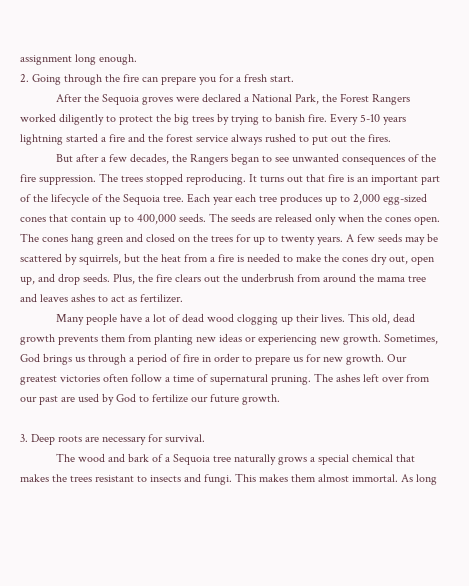assignment long enough.
2. Going through the fire can prepare you for a fresh start.
            After the Sequoia groves were declared a National Park, the Forest Rangers worked diligently to protect the big trees by trying to banish fire. Every 5-10 years lightning started a fire and the forest service always rushed to put out the fires.
            But after a few decades, the Rangers began to see unwanted consequences of the fire suppression. The trees stopped reproducing. It turns out that fire is an important part of the lifecycle of the Sequoia tree. Each year each tree produces up to 2,000 egg-sized cones that contain up to 400,000 seeds. The seeds are released only when the cones open. The cones hang green and closed on the trees for up to twenty years. A few seeds may be scattered by squirrels, but the heat from a fire is needed to make the cones dry out, open up, and drop seeds. Plus, the fire clears out the underbrush from around the mama tree and leaves ashes to act as fertilizer.
            Many people have a lot of dead wood clogging up their lives. This old, dead growth prevents them from planting new ideas or experiencing new growth. Sometimes, God brings us through a period of fire in order to prepare us for new growth. Our greatest victories often follow a time of supernatural pruning. The ashes left over from our past are used by God to fertilize our future growth.

3. Deep roots are necessary for survival.
            The wood and bark of a Sequoia tree naturally grows a special chemical that makes the trees resistant to insects and fungi. This makes them almost immortal. As long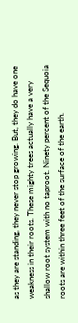as they are standing, they never stop growing. But, they do have one weakness in their roots. These mighty trees actually have a very shallow root system with no taproot. Ninety percent of the Sequoia roots are within three feet of the surface of the earth.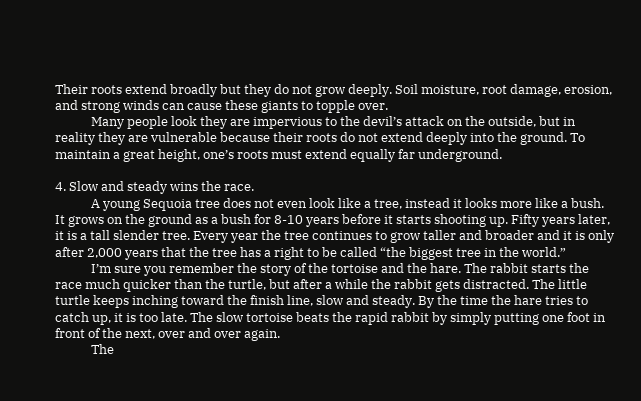Their roots extend broadly but they do not grow deeply. Soil moisture, root damage, erosion, and strong winds can cause these giants to topple over.
            Many people look they are impervious to the devil’s attack on the outside, but in reality they are vulnerable because their roots do not extend deeply into the ground. To maintain a great height, one’s roots must extend equally far underground.

4. Slow and steady wins the race.
            A young Sequoia tree does not even look like a tree, instead it looks more like a bush. It grows on the ground as a bush for 8-10 years before it starts shooting up. Fifty years later, it is a tall slender tree. Every year the tree continues to grow taller and broader and it is only after 2,000 years that the tree has a right to be called “the biggest tree in the world.”
            I’m sure you remember the story of the tortoise and the hare. The rabbit starts the race much quicker than the turtle, but after a while the rabbit gets distracted. The little turtle keeps inching toward the finish line, slow and steady. By the time the hare tries to catch up, it is too late. The slow tortoise beats the rapid rabbit by simply putting one foot in front of the next, over and over again.
            The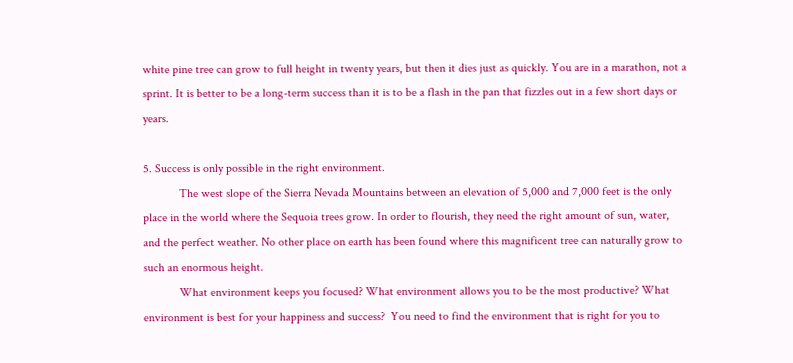white pine tree can grow to full height in twenty years, but then it dies just as quickly. You are in a marathon, not a sprint. It is better to be a long-term success than it is to be a flash in the pan that fizzles out in a few short days or years.

5. Success is only possible in the right environment.
            The west slope of the Sierra Nevada Mountains between an elevation of 5,000 and 7,000 feet is the only place in the world where the Sequoia trees grow. In order to flourish, they need the right amount of sun, water, and the perfect weather. No other place on earth has been found where this magnificent tree can naturally grow to such an enormous height.
            What environment keeps you focused? What environment allows you to be the most productive? What environment is best for your happiness and success?  You need to find the environment that is right for you to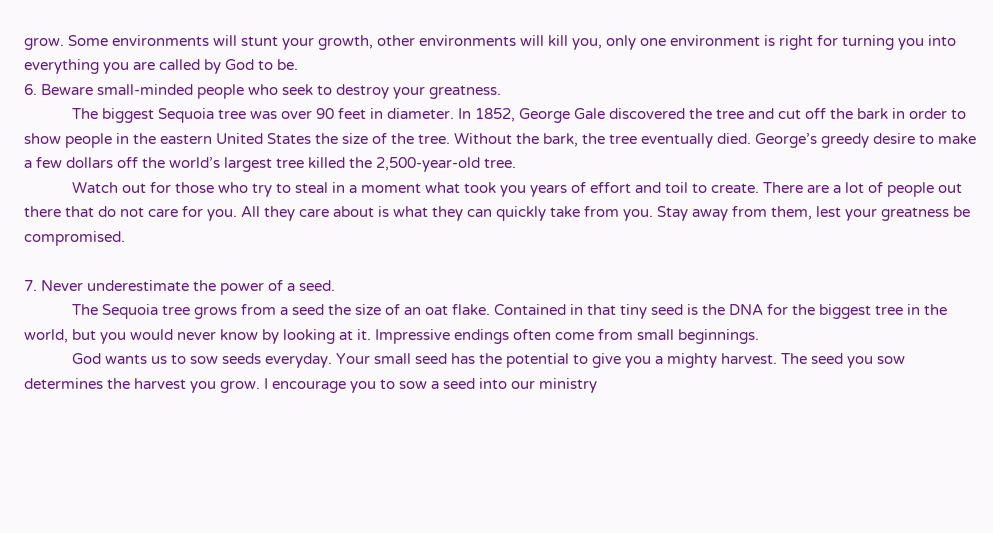grow. Some environments will stunt your growth, other environments will kill you, only one environment is right for turning you into everything you are called by God to be.
6. Beware small-minded people who seek to destroy your greatness.
            The biggest Sequoia tree was over 90 feet in diameter. In 1852, George Gale discovered the tree and cut off the bark in order to show people in the eastern United States the size of the tree. Without the bark, the tree eventually died. George’s greedy desire to make a few dollars off the world’s largest tree killed the 2,500-year-old tree.
            Watch out for those who try to steal in a moment what took you years of effort and toil to create. There are a lot of people out there that do not care for you. All they care about is what they can quickly take from you. Stay away from them, lest your greatness be compromised.

7. Never underestimate the power of a seed.
            The Sequoia tree grows from a seed the size of an oat flake. Contained in that tiny seed is the DNA for the biggest tree in the world, but you would never know by looking at it. Impressive endings often come from small beginnings.
            God wants us to sow seeds everyday. Your small seed has the potential to give you a mighty harvest. The seed you sow determines the harvest you grow. I encourage you to sow a seed into our ministry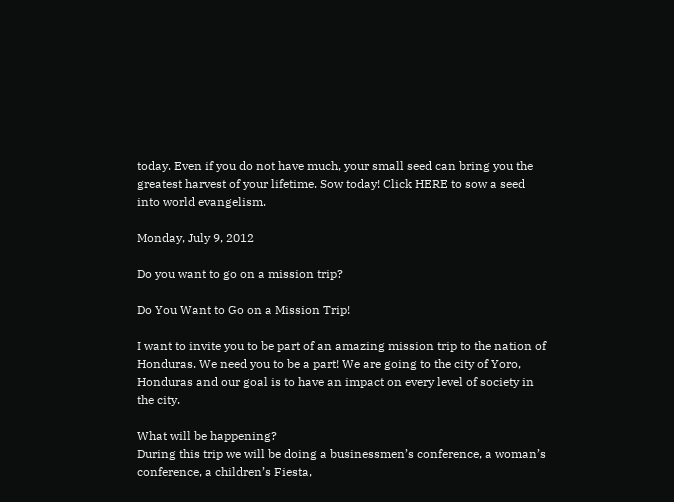today. Even if you do not have much, your small seed can bring you the greatest harvest of your lifetime. Sow today! Click HERE to sow a seed into world evangelism.

Monday, July 9, 2012

Do you want to go on a mission trip?

Do You Want to Go on a Mission Trip!

I want to invite you to be part of an amazing mission trip to the nation of Honduras. We need you to be a part! We are going to the city of Yoro, Honduras and our goal is to have an impact on every level of society in the city.

What will be happening?
During this trip we will be doing a businessmen’s conference, a woman’s conference, a children’s Fiesta,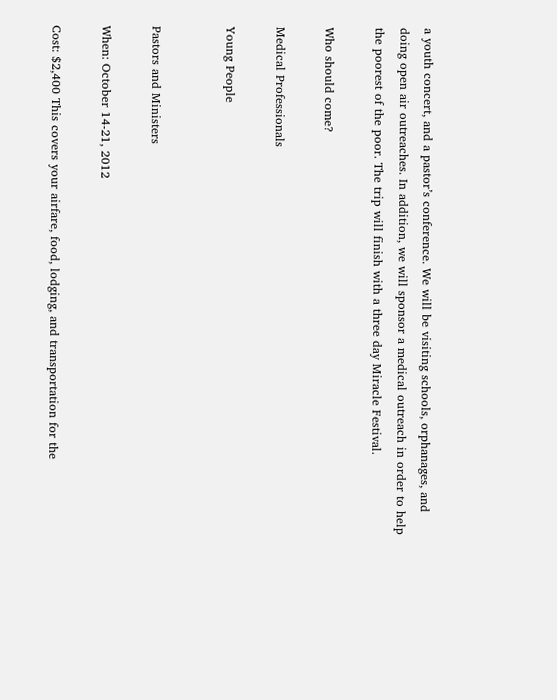a youth concert, and a pastor’s conference. We will be visiting schools, orphanages, and doing open air outreaches. In addition, we will sponsor a medical outreach in order to help the poorest of the poor. The trip will finish with a three day Miracle Festival.

Who should come?

Medical Professionals

Young People


Pastors and Ministers

When: October 14-21, 2012

Cost: $2,400 This covers your airfare, food, lodging, and transportation for the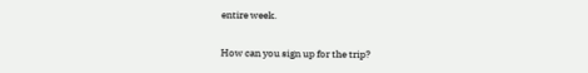entire week.

How can you sign up for the trip?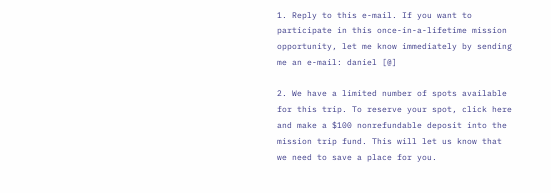1. Reply to this e-mail. If you want to participate in this once-in-a-lifetime mission opportunity, let me know immediately by sending me an e-mail: daniel [@]

2. We have a limited number of spots available for this trip. To reserve your spot, click here and make a $100 nonrefundable deposit into the mission trip fund. This will let us know that we need to save a place for you.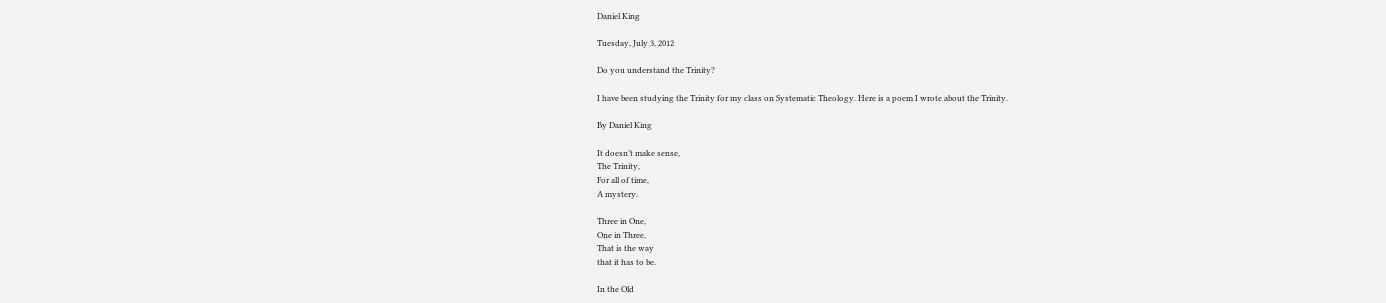Daniel King

Tuesday, July 3, 2012

Do you understand the Trinity?

I have been studying the Trinity for my class on Systematic Theology. Here is a poem I wrote about the Trinity.

By Daniel King

It doesn’t make sense,
The Trinity,
For all of time,
A mystery.

Three in One,
One in Three,
That is the way
that it has to be.

In the Old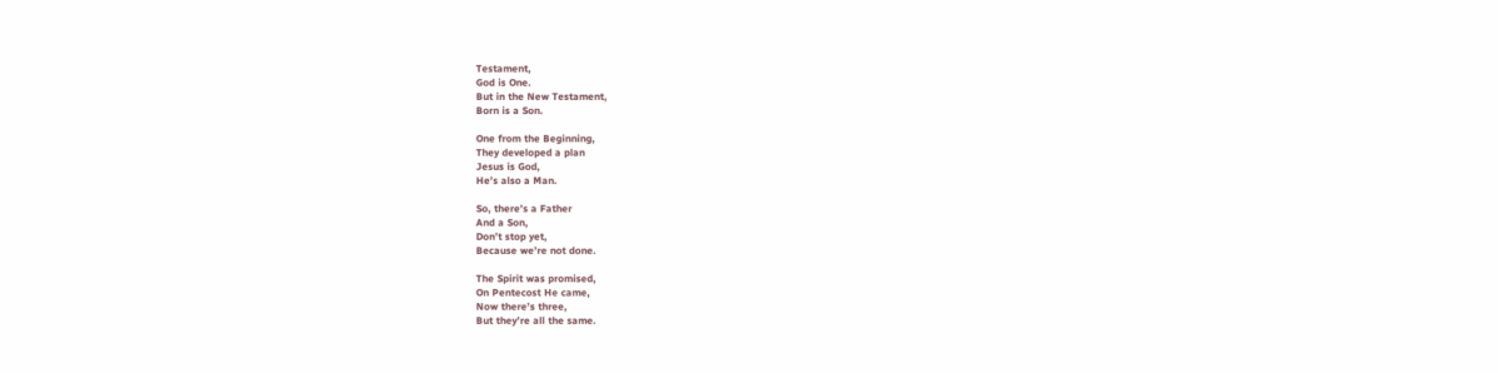Testament,
God is One.
But in the New Testament,
Born is a Son.

One from the Beginning,
They developed a plan
Jesus is God,
He’s also a Man.

So, there’s a Father
And a Son,
Don’t stop yet,
Because we’re not done.

The Spirit was promised,
On Pentecost He came,
Now there’s three,
But they’re all the same.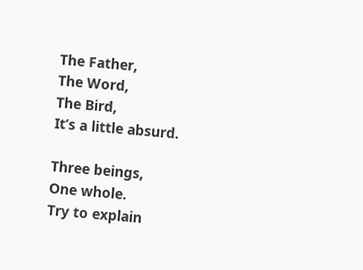The Father,
The Word,
The Bird,
It’s a little absurd.

Three beings,
One whole.
Try to explain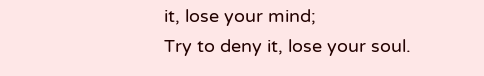it, lose your mind;
Try to deny it, lose your soul.